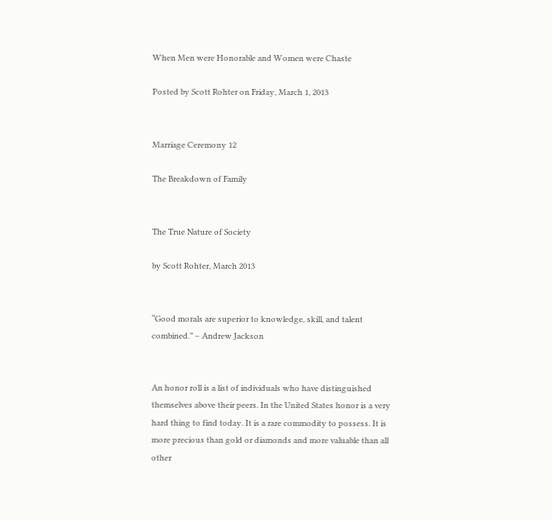When Men were Honorable and Women were Chaste

Posted by Scott Rohter on Friday, March 1, 2013


Marriage Ceremony 12

The Breakdown of Family


The True Nature of Society

by Scott Rohter, March 2013


“Good morals are superior to knowledge, skill, and talent combined.” – Andrew Jackson


An honor roll is a list of individuals who have distinguished themselves above their peers. In the United States honor is a very hard thing to find today. It is a rare commodity to possess. It is more precious than gold or diamonds and more valuable than all other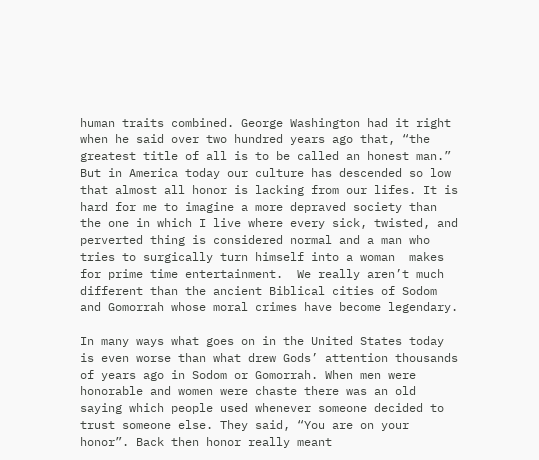human traits combined. George Washington had it right when he said over two hundred years ago that, “the greatest title of all is to be called an honest man.”  But in America today our culture has descended so low that almost all honor is lacking from our lifes. It is hard for me to imagine a more depraved society than the one in which I live where every sick, twisted, and perverted thing is considered normal and a man who tries to surgically turn himself into a woman  makes for prime time entertainment.  We really aren’t much different than the ancient Biblical cities of Sodom and Gomorrah whose moral crimes have become legendary.

In many ways what goes on in the United States today is even worse than what drew Gods’ attention thousands of years ago in Sodom or Gomorrah. When men were honorable and women were chaste there was an old saying which people used whenever someone decided to trust someone else. They said, “You are on your honor”. Back then honor really meant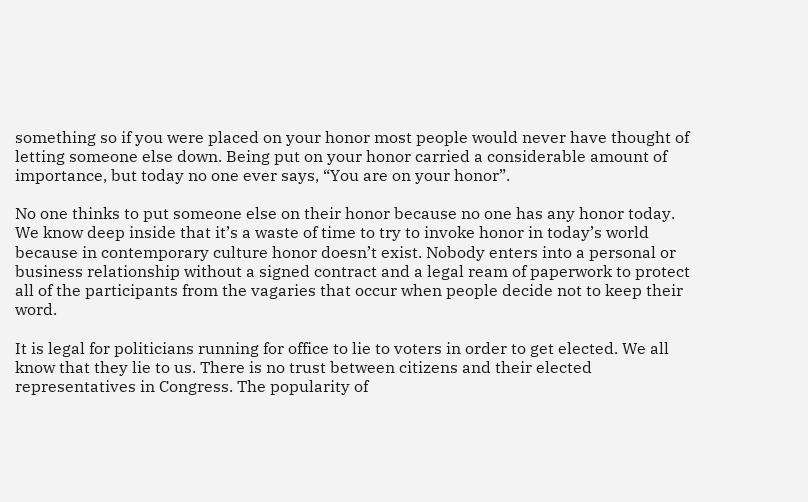something so if you were placed on your honor most people would never have thought of letting someone else down. Being put on your honor carried a considerable amount of importance, but today no one ever says, “You are on your honor”.

No one thinks to put someone else on their honor because no one has any honor today. We know deep inside that it’s a waste of time to try to invoke honor in today’s world because in contemporary culture honor doesn’t exist. Nobody enters into a personal or business relationship without a signed contract and a legal ream of paperwork to protect all of the participants from the vagaries that occur when people decide not to keep their word.

It is legal for politicians running for office to lie to voters in order to get elected. We all know that they lie to us. There is no trust between citizens and their elected representatives in Congress. The popularity of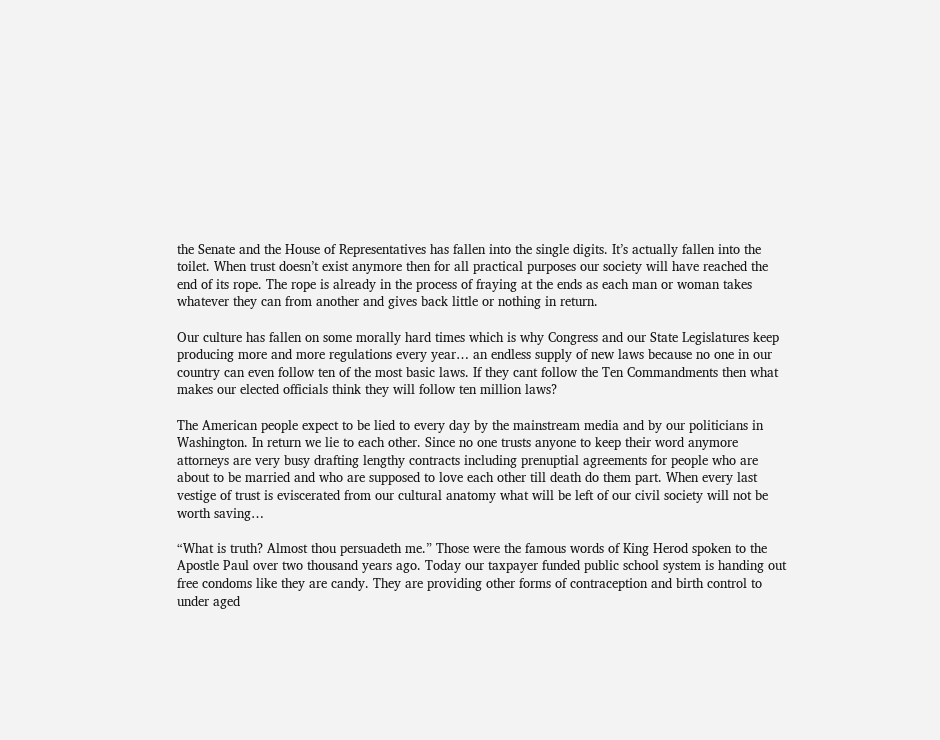the Senate and the House of Representatives has fallen into the single digits. It’s actually fallen into the toilet. When trust doesn’t exist anymore then for all practical purposes our society will have reached the end of its rope. The rope is already in the process of fraying at the ends as each man or woman takes whatever they can from another and gives back little or nothing in return.

Our culture has fallen on some morally hard times which is why Congress and our State Legislatures keep producing more and more regulations every year… an endless supply of new laws because no one in our country can even follow ten of the most basic laws. If they cant follow the Ten Commandments then what makes our elected officials think they will follow ten million laws?

The American people expect to be lied to every day by the mainstream media and by our politicians in Washington. In return we lie to each other. Since no one trusts anyone to keep their word anymore attorneys are very busy drafting lengthy contracts including prenuptial agreements for people who are about to be married and who are supposed to love each other till death do them part. When every last vestige of trust is eviscerated from our cultural anatomy what will be left of our civil society will not be worth saving…

“What is truth? Almost thou persuadeth me.” Those were the famous words of King Herod spoken to the Apostle Paul over two thousand years ago. Today our taxpayer funded public school system is handing out free condoms like they are candy. They are providing other forms of contraception and birth control to under aged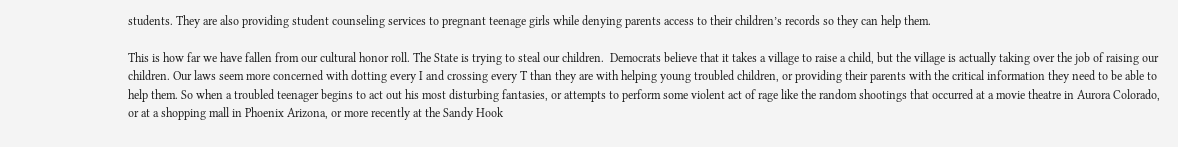students. They are also providing student counseling services to pregnant teenage girls while denying parents access to their children’s records so they can help them.

This is how far we have fallen from our cultural honor roll. The State is trying to steal our children.  Democrats believe that it takes a village to raise a child, but the village is actually taking over the job of raising our children. Our laws seem more concerned with dotting every I and crossing every T than they are with helping young troubled children, or providing their parents with the critical information they need to be able to help them. So when a troubled teenager begins to act out his most disturbing fantasies, or attempts to perform some violent act of rage like the random shootings that occurred at a movie theatre in Aurora Colorado, or at a shopping mall in Phoenix Arizona, or more recently at the Sandy Hook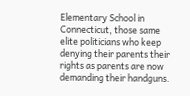Elementary School in Connecticut, those same elite politicians who keep denying their parents their rights as parents are now demanding their handguns.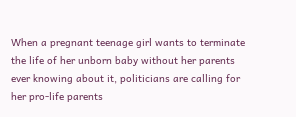When a pregnant teenage girl wants to terminate the life of her unborn baby without her parents ever knowing about it, politicians are calling for her pro-life parents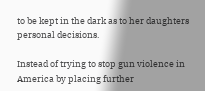to be kept in the dark as to her daughters personal decisions.

Instead of trying to stop gun violence in America by placing further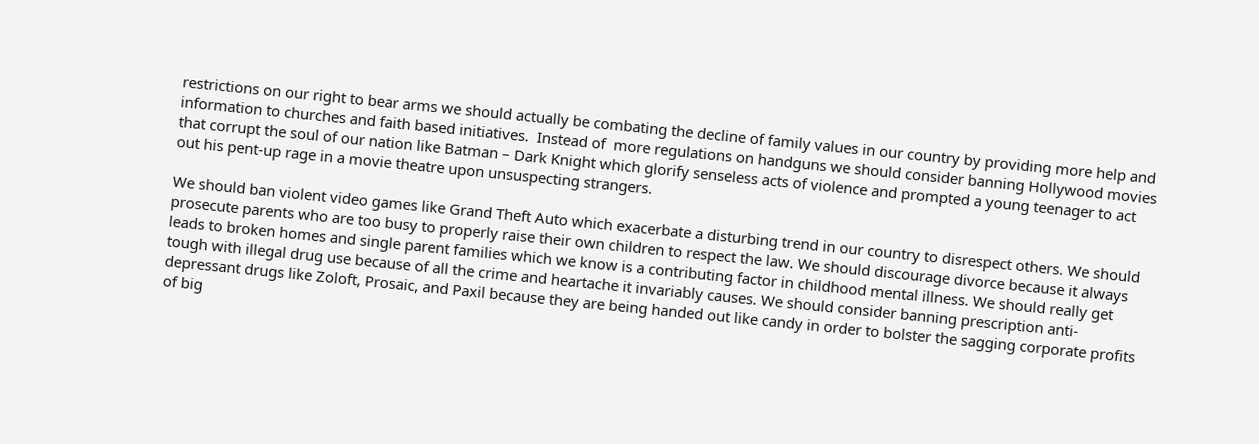restrictions on our right to bear arms we should actually be combating the decline of family values in our country by providing more help and information to churches and faith based initiatives.  Instead of  more regulations on handguns we should consider banning Hollywood movies that corrupt the soul of our nation like Batman – Dark Knight which glorify senseless acts of violence and prompted a young teenager to act out his pent-up rage in a movie theatre upon unsuspecting strangers.

We should ban violent video games like Grand Theft Auto which exacerbate a disturbing trend in our country to disrespect others. We should prosecute parents who are too busy to properly raise their own children to respect the law. We should discourage divorce because it always leads to broken homes and single parent families which we know is a contributing factor in childhood mental illness. We should really get tough with illegal drug use because of all the crime and heartache it invariably causes. We should consider banning prescription anti-depressant drugs like Zoloft, Prosaic, and Paxil because they are being handed out like candy in order to bolster the sagging corporate profits of big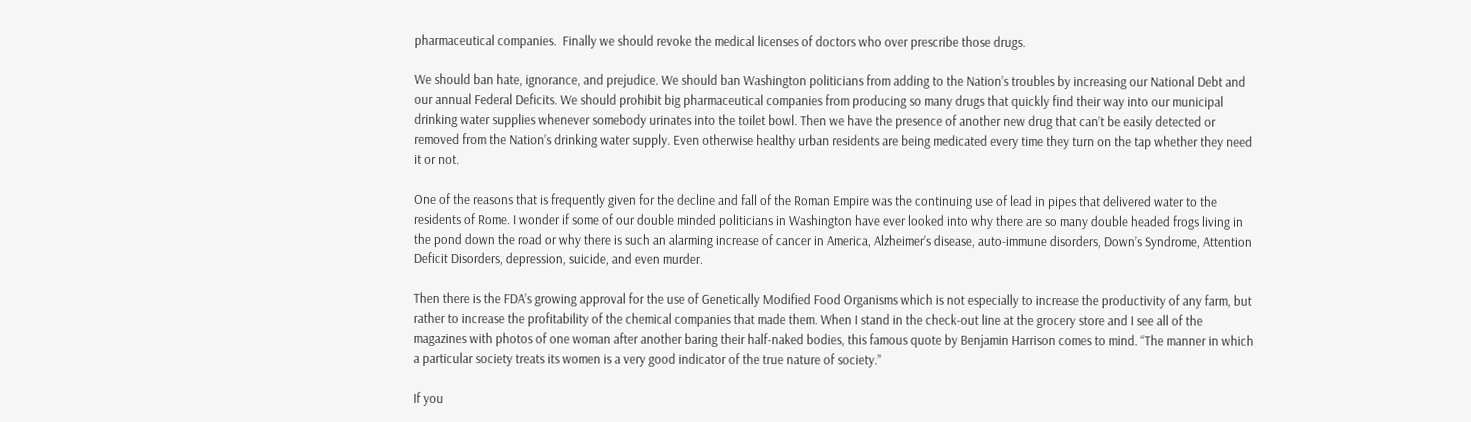pharmaceutical companies.  Finally we should revoke the medical licenses of doctors who over prescribe those drugs.

We should ban hate, ignorance, and prejudice. We should ban Washington politicians from adding to the Nation’s troubles by increasing our National Debt and our annual Federal Deficits. We should prohibit big pharmaceutical companies from producing so many drugs that quickly find their way into our municipal drinking water supplies whenever somebody urinates into the toilet bowl. Then we have the presence of another new drug that can’t be easily detected or removed from the Nation’s drinking water supply. Even otherwise healthy urban residents are being medicated every time they turn on the tap whether they need it or not.

One of the reasons that is frequently given for the decline and fall of the Roman Empire was the continuing use of lead in pipes that delivered water to the residents of Rome. I wonder if some of our double minded politicians in Washington have ever looked into why there are so many double headed frogs living in the pond down the road or why there is such an alarming increase of cancer in America, Alzheimer’s disease, auto-immune disorders, Down’s Syndrome, Attention Deficit Disorders, depression, suicide, and even murder.

Then there is the FDA’s growing approval for the use of Genetically Modified Food Organisms which is not especially to increase the productivity of any farm, but rather to increase the profitability of the chemical companies that made them. When I stand in the check-out line at the grocery store and I see all of the magazines with photos of one woman after another baring their half-naked bodies, this famous quote by Benjamin Harrison comes to mind. “The manner in which a particular society treats its women is a very good indicator of the true nature of society.”

If you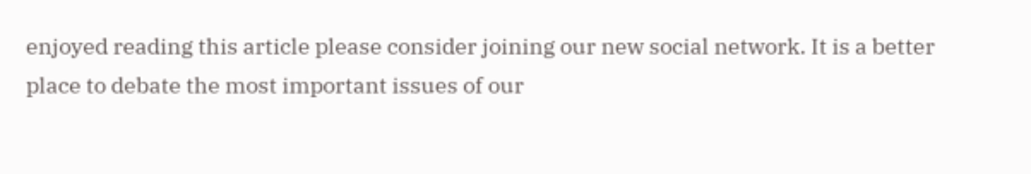enjoyed reading this article please consider joining our new social network. It is a better place to debate the most important issues of our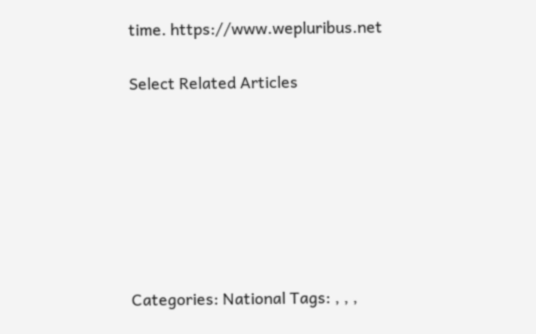time. https://www.wepluribus.net

Select Related Articles







Categories: National Tags: , , ,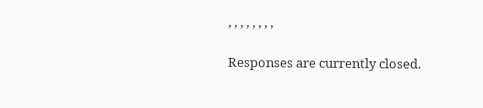, , , , , , , ,

Responses are currently closed.